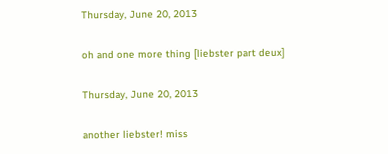Thursday, June 20, 2013

oh and one more thing [liebster part deux]

Thursday, June 20, 2013

another liebster! miss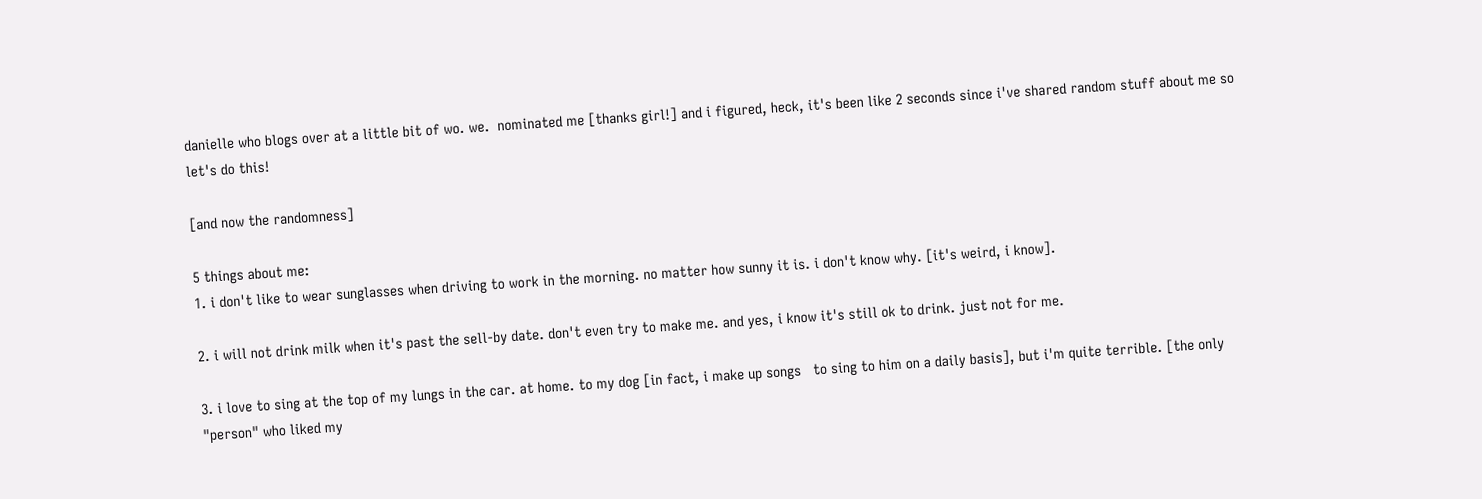danielle who blogs over at a little bit of wo. we.  nominated me [thanks girl!] and i figured, heck, it's been like 2 seconds since i've shared random stuff about me so let's do this!

[and now the randomness]

5 things about me:
1. i don't like to wear sunglasses when driving to work in the morning. no matter how sunny it is. i don't know why. [it's weird, i know].

2. i will not drink milk when it's past the sell-by date. don't even try to make me. and yes, i know it's still ok to drink. just not for me.

3. i love to sing at the top of my lungs in the car. at home. to my dog [in fact, i make up songs   to sing to him on a daily basis], but i'm quite terrible. [the only "person" who liked my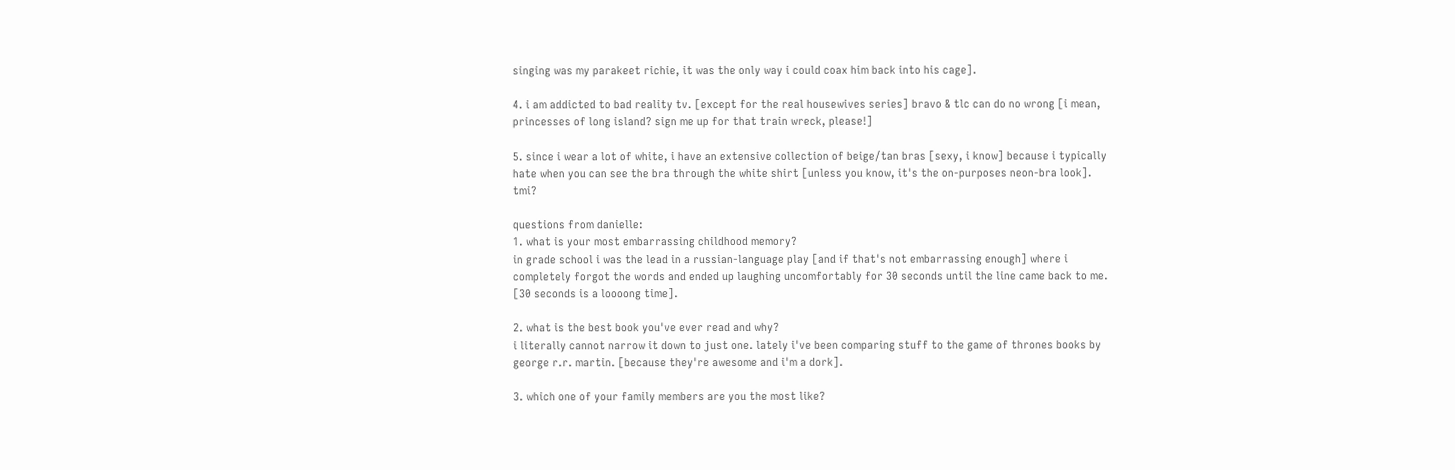singing was my parakeet richie, it was the only way i could coax him back into his cage].

4. i am addicted to bad reality tv. [except for the real housewives series] bravo & tlc can do no wrong [i mean, princesses of long island? sign me up for that train wreck, please!]

5. since i wear a lot of white, i have an extensive collection of beige/tan bras [sexy, i know] because i typically hate when you can see the bra through the white shirt [unless you know, it's the on-purposes neon-bra look]. tmi?

questions from danielle:
1. what is your most embarrassing childhood memory?
in grade school i was the lead in a russian-language play [and if that's not embarrassing enough] where i completely forgot the words and ended up laughing uncomfortably for 30 seconds until the line came back to me. [30 seconds is a loooong time].

2. what is the best book you've ever read and why?
i literally cannot narrow it down to just one. lately i've been comparing stuff to the game of thrones books by george r.r. martin. [because they're awesome and i'm a dork].

3. which one of your family members are you the most like?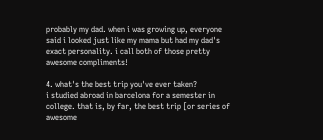probably my dad. when i was growing up, everyone said i looked just like my mama but had my dad's exact personality. i call both of those pretty awesome compliments!

4. what's the best trip you've ever taken?
i studied abroad in barcelona for a semester in college. that is, by far, the best trip [or series of awesome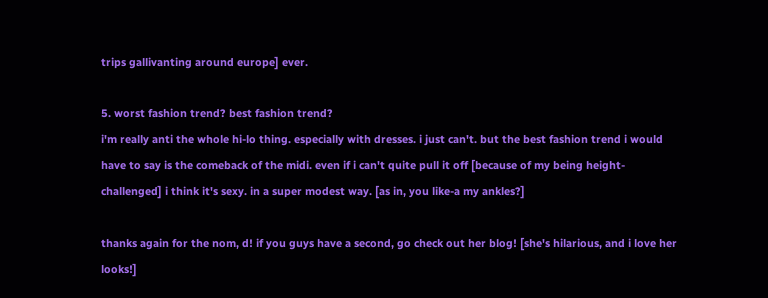trips gallivanting around europe] ever.

5. worst fashion trend? best fashion trend?
i'm really anti the whole hi-lo thing. especially with dresses. i just can't. but the best fashion trend i would have to say is the comeback of the midi. even if i can't quite pull it off [because of my being height-challenged] i think it's sexy. in a super modest way. [as in, you like-a my ankles?]

thanks again for the nom, d! if you guys have a second, go check out her blog! [she's hilarious, and i love her looks!]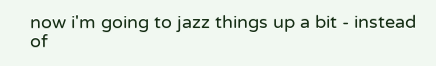now i'm going to jazz things up a bit - instead of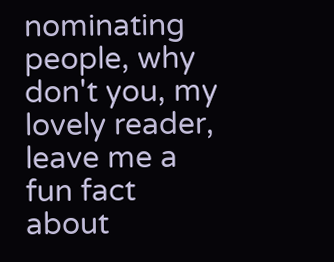nominating people, why don't you, my lovely reader, leave me a fun fact about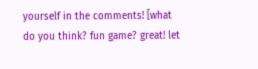yourself in the comments! [what do you think? fun game? great! let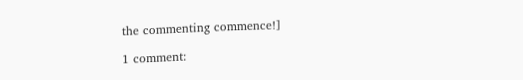the commenting commence!]

1 comment: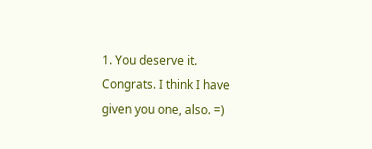1. You deserve it. Congrats. I think I have given you one, also. =)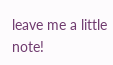leave me a little note!